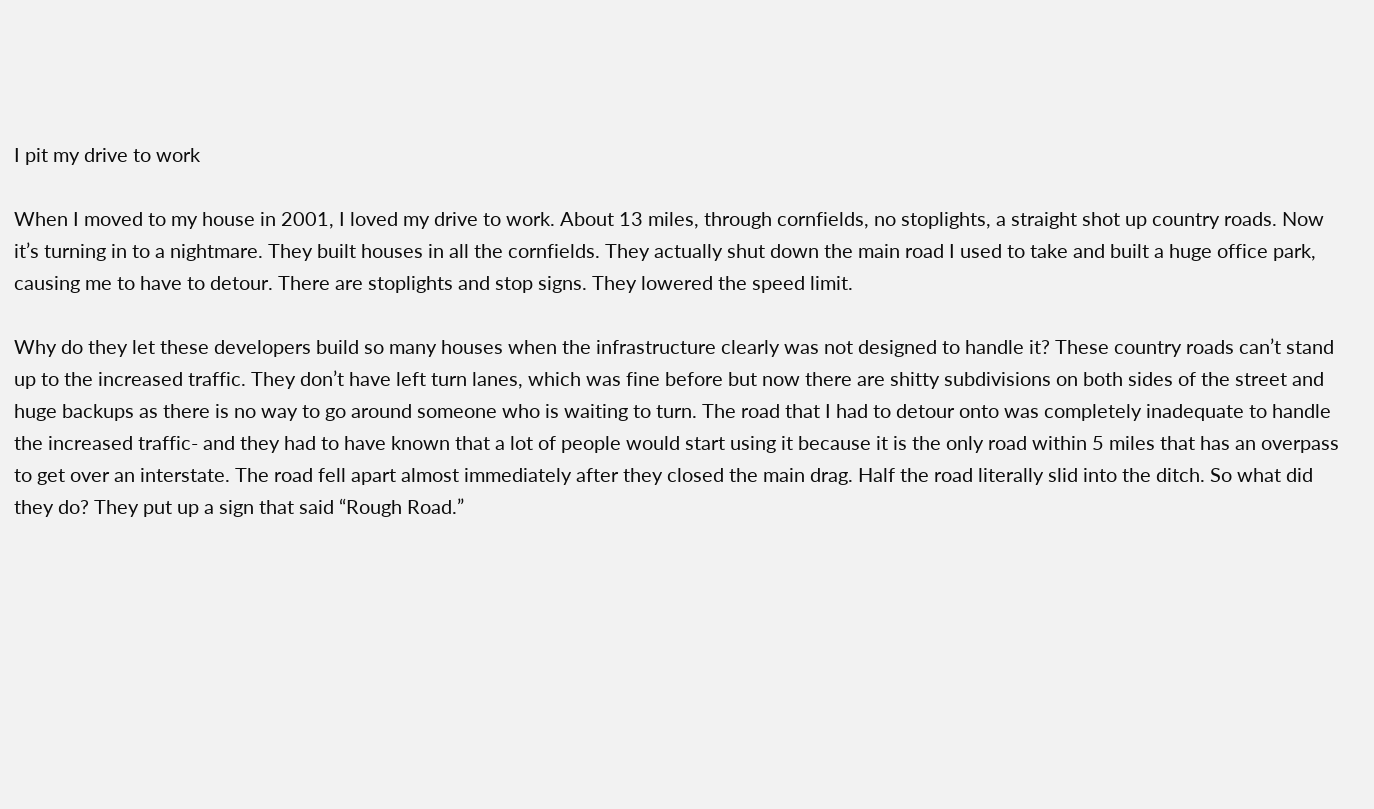I pit my drive to work

When I moved to my house in 2001, I loved my drive to work. About 13 miles, through cornfields, no stoplights, a straight shot up country roads. Now it’s turning in to a nightmare. They built houses in all the cornfields. They actually shut down the main road I used to take and built a huge office park, causing me to have to detour. There are stoplights and stop signs. They lowered the speed limit.

Why do they let these developers build so many houses when the infrastructure clearly was not designed to handle it? These country roads can’t stand up to the increased traffic. They don’t have left turn lanes, which was fine before but now there are shitty subdivisions on both sides of the street and huge backups as there is no way to go around someone who is waiting to turn. The road that I had to detour onto was completely inadequate to handle the increased traffic- and they had to have known that a lot of people would start using it because it is the only road within 5 miles that has an overpass to get over an interstate. The road fell apart almost immediately after they closed the main drag. Half the road literally slid into the ditch. So what did they do? They put up a sign that said “Rough Road.”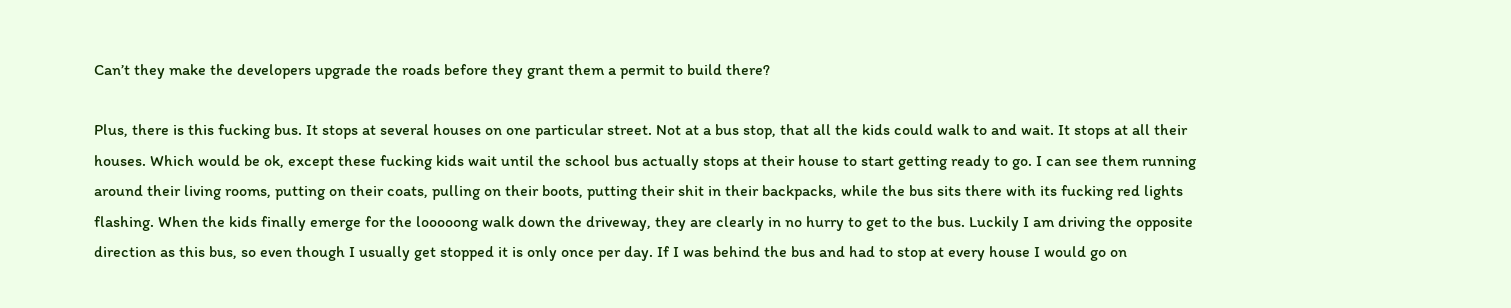Can’t they make the developers upgrade the roads before they grant them a permit to build there?

Plus, there is this fucking bus. It stops at several houses on one particular street. Not at a bus stop, that all the kids could walk to and wait. It stops at all their houses. Which would be ok, except these fucking kids wait until the school bus actually stops at their house to start getting ready to go. I can see them running around their living rooms, putting on their coats, pulling on their boots, putting their shit in their backpacks, while the bus sits there with its fucking red lights flashing. When the kids finally emerge for the looooong walk down the driveway, they are clearly in no hurry to get to the bus. Luckily I am driving the opposite direction as this bus, so even though I usually get stopped it is only once per day. If I was behind the bus and had to stop at every house I would go on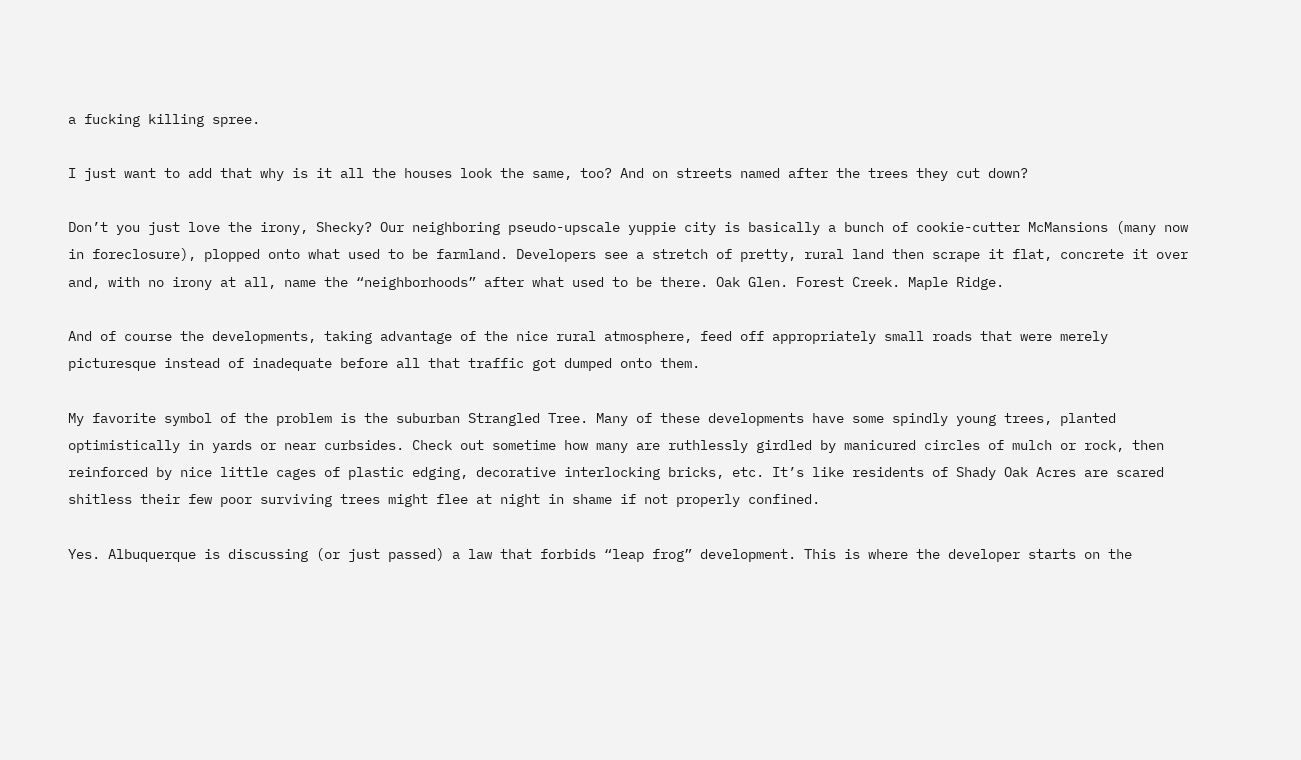a fucking killing spree.

I just want to add that why is it all the houses look the same, too? And on streets named after the trees they cut down?

Don’t you just love the irony, Shecky? Our neighboring pseudo-upscale yuppie city is basically a bunch of cookie-cutter McMansions (many now in foreclosure), plopped onto what used to be farmland. Developers see a stretch of pretty, rural land then scrape it flat, concrete it over and, with no irony at all, name the “neighborhoods” after what used to be there. Oak Glen. Forest Creek. Maple Ridge.

And of course the developments, taking advantage of the nice rural atmosphere, feed off appropriately small roads that were merely picturesque instead of inadequate before all that traffic got dumped onto them.

My favorite symbol of the problem is the suburban Strangled Tree. Many of these developments have some spindly young trees, planted optimistically in yards or near curbsides. Check out sometime how many are ruthlessly girdled by manicured circles of mulch or rock, then reinforced by nice little cages of plastic edging, decorative interlocking bricks, etc. It’s like residents of Shady Oak Acres are scared shitless their few poor surviving trees might flee at night in shame if not properly confined.

Yes. Albuquerque is discussing (or just passed) a law that forbids “leap frog” development. This is where the developer starts on the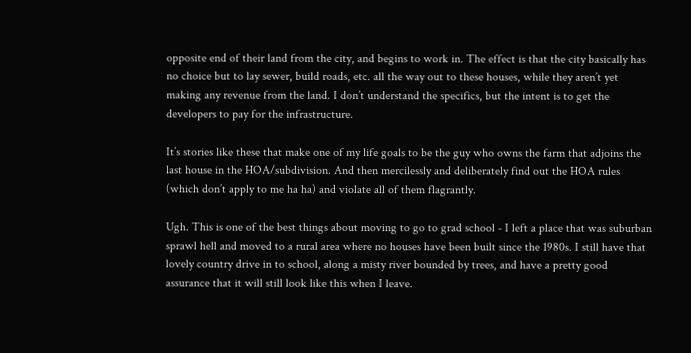opposite end of their land from the city, and begins to work in. The effect is that the city basically has no choice but to lay sewer, build roads, etc. all the way out to these houses, while they aren’t yet making any revenue from the land. I don’t understand the specifics, but the intent is to get the developers to pay for the infrastructure.

It’s stories like these that make one of my life goals to be the guy who owns the farm that adjoins the last house in the HOA/subdivision. And then mercilessly and deliberately find out the HOA rules (which don’t apply to me ha ha) and violate all of them flagrantly.

Ugh. This is one of the best things about moving to go to grad school - I left a place that was suburban sprawl hell and moved to a rural area where no houses have been built since the 1980s. I still have that lovely country drive in to school, along a misty river bounded by trees, and have a pretty good assurance that it will still look like this when I leave.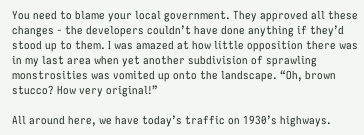You need to blame your local government. They approved all these changes - the developers couldn’t have done anything if they’d stood up to them. I was amazed at how little opposition there was in my last area when yet another subdivision of sprawling monstrosities was vomited up onto the landscape. “Oh, brown stucco? How very original!”

All around here, we have today’s traffic on 1930’s highways.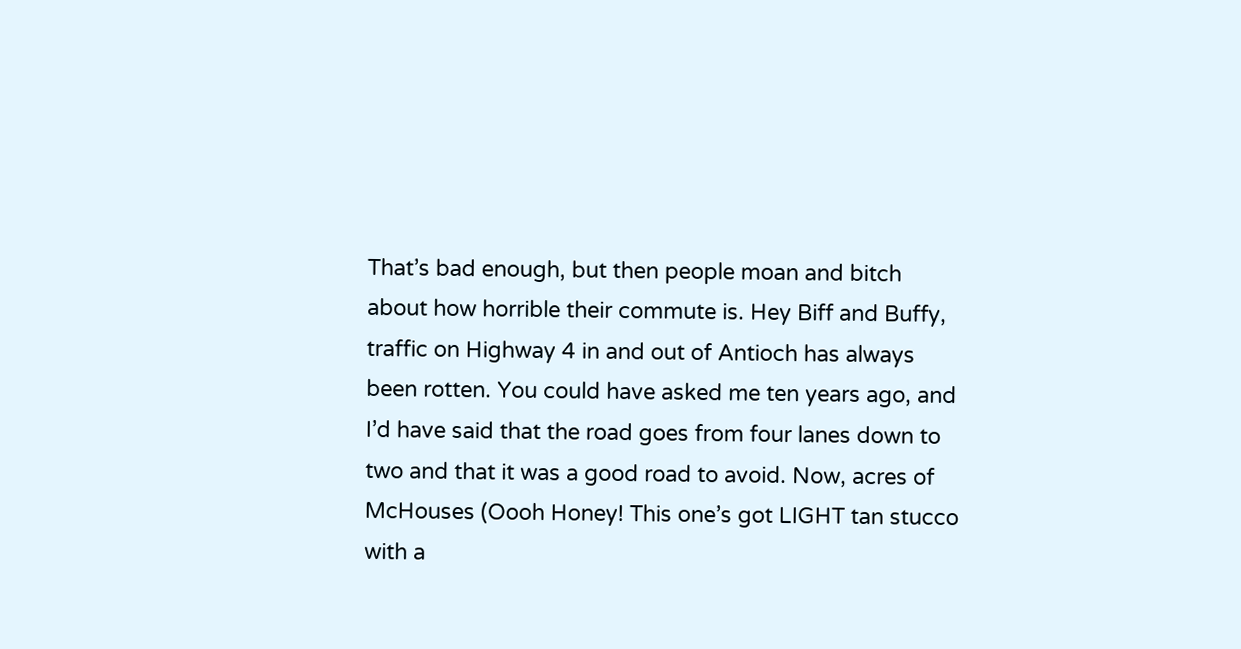That’s bad enough, but then people moan and bitch about how horrible their commute is. Hey Biff and Buffy, traffic on Highway 4 in and out of Antioch has always been rotten. You could have asked me ten years ago, and I’d have said that the road goes from four lanes down to two and that it was a good road to avoid. Now, acres of McHouses (Oooh Honey! This one’s got LIGHT tan stucco with a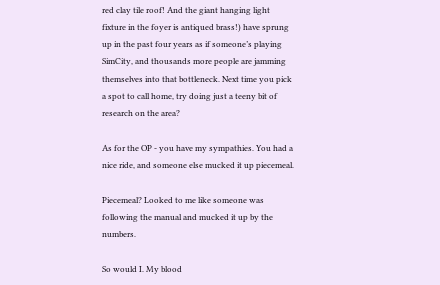red clay tile roof! And the giant hanging light fixture in the foyer is antiqued brass!) have sprung up in the past four years as if someone’s playing SimCity, and thousands more people are jamming themselves into that bottleneck. Next time you pick a spot to call home, try doing just a teeny bit of research on the area?

As for the OP - you have my sympathies. You had a nice ride, and someone else mucked it up piecemeal.

Piecemeal? Looked to me like someone was following the manual and mucked it up by the numbers.

So would I. My blood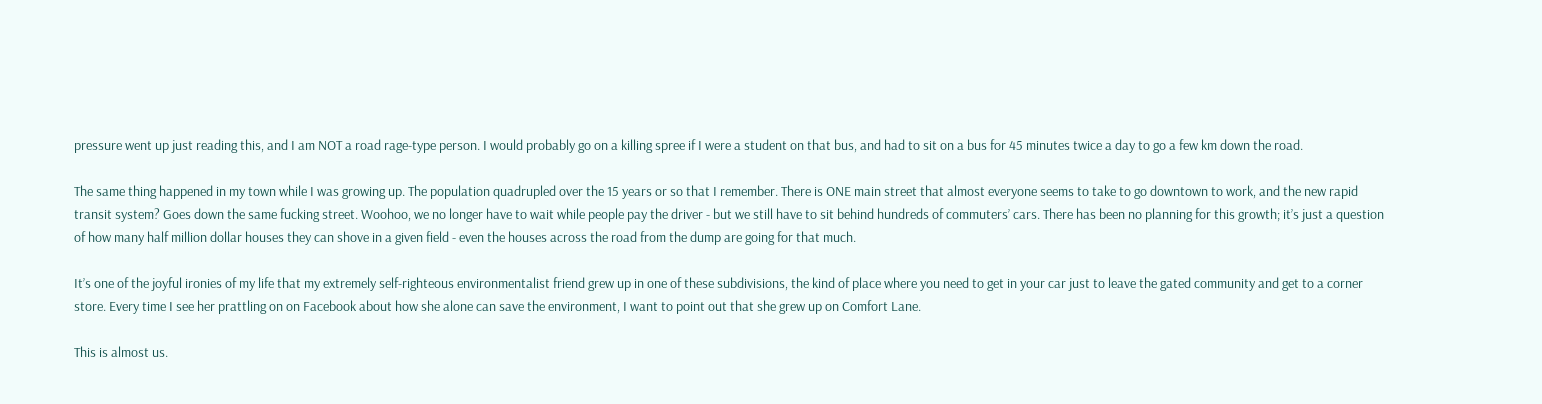pressure went up just reading this, and I am NOT a road rage-type person. I would probably go on a killing spree if I were a student on that bus, and had to sit on a bus for 45 minutes twice a day to go a few km down the road.

The same thing happened in my town while I was growing up. The population quadrupled over the 15 years or so that I remember. There is ONE main street that almost everyone seems to take to go downtown to work, and the new rapid transit system? Goes down the same fucking street. Woohoo, we no longer have to wait while people pay the driver - but we still have to sit behind hundreds of commuters’ cars. There has been no planning for this growth; it’s just a question of how many half million dollar houses they can shove in a given field - even the houses across the road from the dump are going for that much.

It’s one of the joyful ironies of my life that my extremely self-righteous environmentalist friend grew up in one of these subdivisions, the kind of place where you need to get in your car just to leave the gated community and get to a corner store. Every time I see her prattling on on Facebook about how she alone can save the environment, I want to point out that she grew up on Comfort Lane.

This is almost us.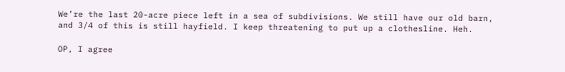We’re the last 20-acre piece left in a sea of subdivisions. We still have our old barn, and 3/4 of this is still hayfield. I keep threatening to put up a clothesline. Heh.

OP, I agree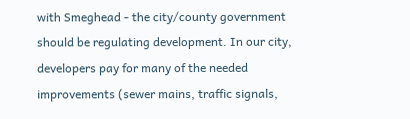with Smeghead - the city/county government should be regulating development. In our city, developers pay for many of the needed improvements (sewer mains, traffic signals,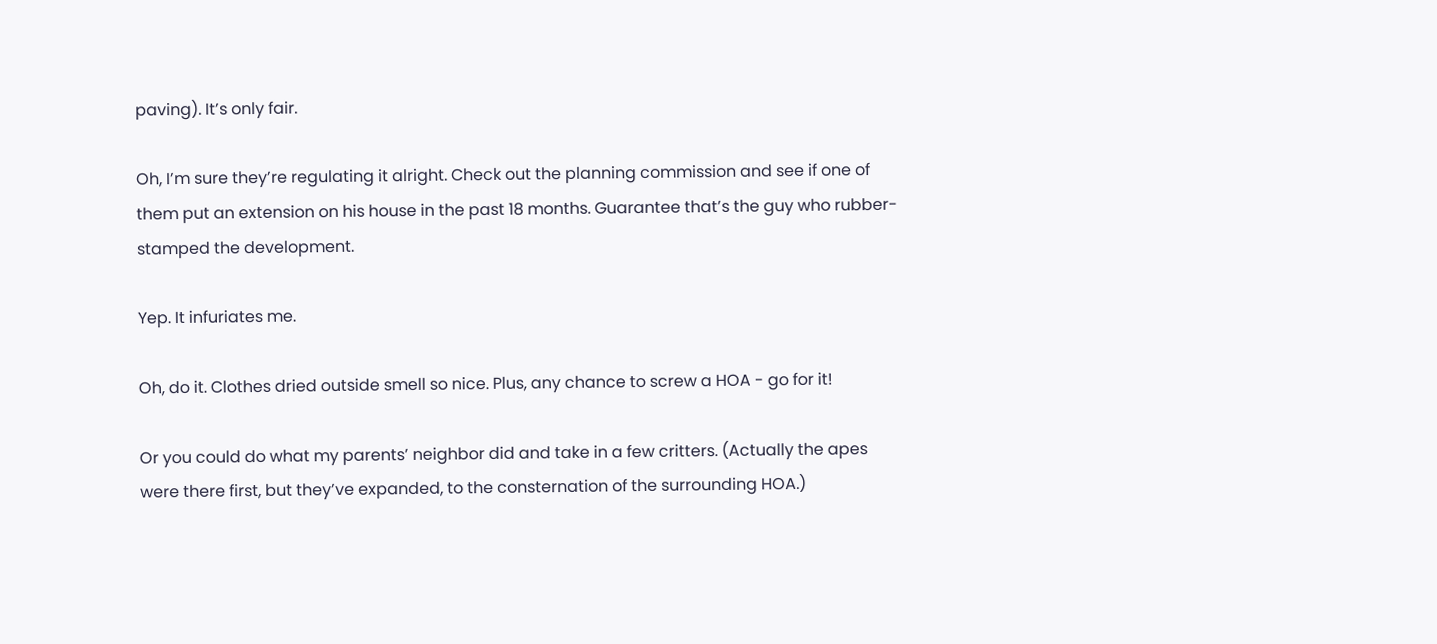paving). It’s only fair.

Oh, I’m sure they’re regulating it alright. Check out the planning commission and see if one of them put an extension on his house in the past 18 months. Guarantee that’s the guy who rubber-stamped the development.

Yep. It infuriates me.

Oh, do it. Clothes dried outside smell so nice. Plus, any chance to screw a HOA - go for it!

Or you could do what my parents’ neighbor did and take in a few critters. (Actually the apes were there first, but they’ve expanded, to the consternation of the surrounding HOA.)